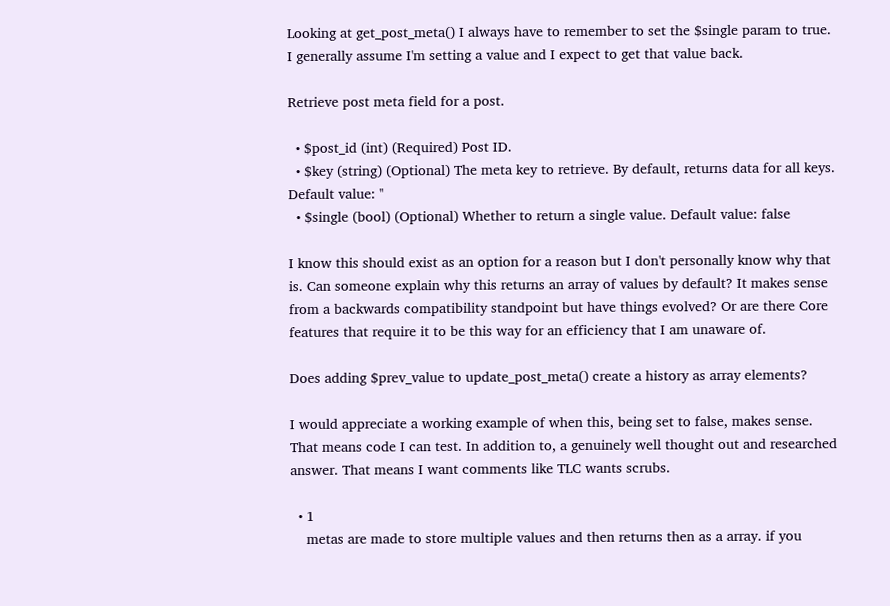Looking at get_post_meta() I always have to remember to set the $single param to true. I generally assume I'm setting a value and I expect to get that value back.

Retrieve post meta field for a post.

  • $post_id (int) (Required) Post ID.
  • $key (string) (Optional) The meta key to retrieve. By default, returns data for all keys. Default value: ''
  • $single (bool) (Optional) Whether to return a single value. Default value: false

I know this should exist as an option for a reason but I don't personally know why that is. Can someone explain why this returns an array of values by default? It makes sense from a backwards compatibility standpoint but have things evolved? Or are there Core features that require it to be this way for an efficiency that I am unaware of.

Does adding $prev_value to update_post_meta() create a history as array elements?

I would appreciate a working example of when this, being set to false, makes sense. That means code I can test. In addition to, a genuinely well thought out and researched answer. That means I want comments like TLC wants scrubs.

  • 1
    metas are made to store multiple values and then returns then as a array. if you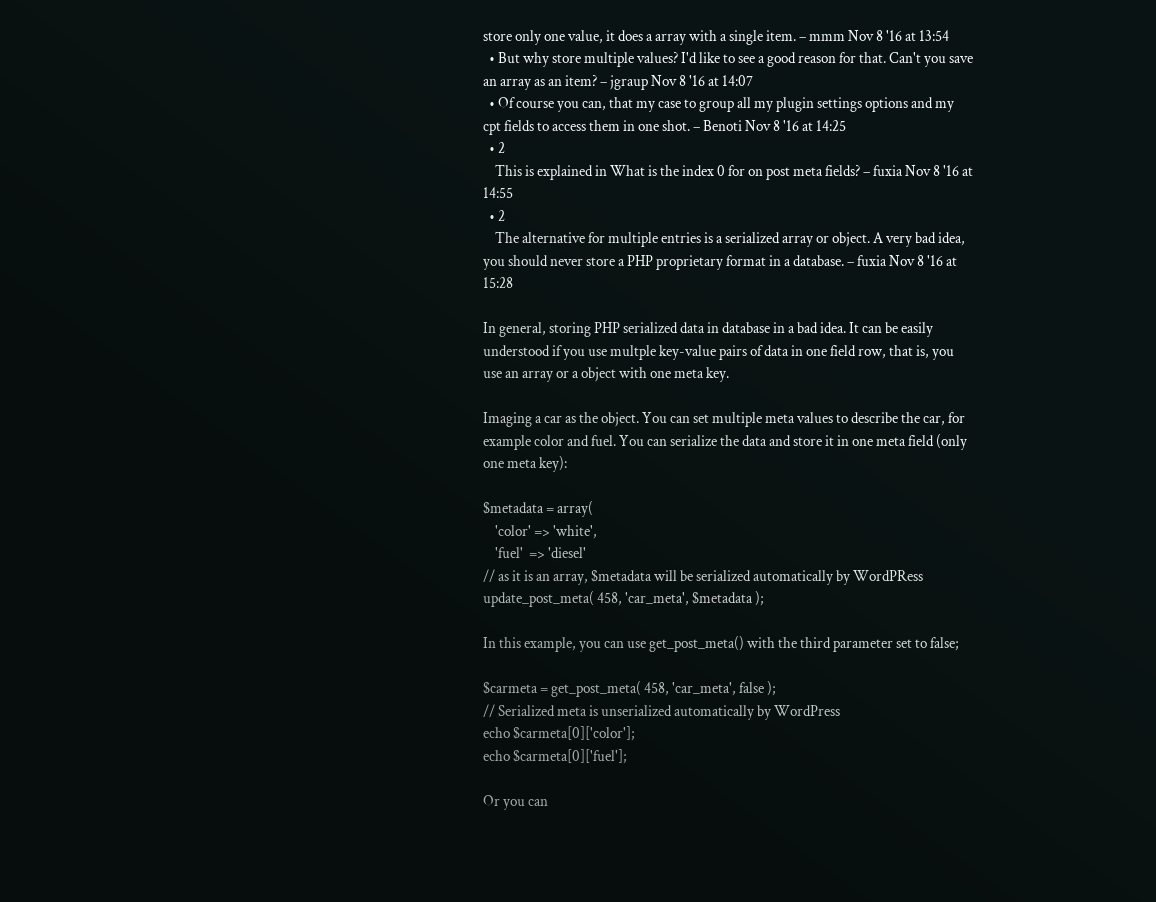store only one value, it does a array with a single item. – mmm Nov 8 '16 at 13:54
  • But why store multiple values? I'd like to see a good reason for that. Can't you save an array as an item? – jgraup Nov 8 '16 at 14:07
  • Of course you can, that my case to group all my plugin settings options and my cpt fields to access them in one shot. – Benoti Nov 8 '16 at 14:25
  • 2
    This is explained in What is the index 0 for on post meta fields? – fuxia Nov 8 '16 at 14:55
  • 2
    The alternative for multiple entries is a serialized array or object. A very bad idea, you should never store a PHP proprietary format in a database. – fuxia Nov 8 '16 at 15:28

In general, storing PHP serialized data in database in a bad idea. It can be easily understood if you use multple key-value pairs of data in one field row, that is, you use an array or a object with one meta key.

Imaging a car as the object. You can set multiple meta values to describe the car, for example color and fuel. You can serialize the data and store it in one meta field (only one meta key):

$metadata = array(
    'color' => 'white',
    'fuel'  => 'diesel'
// as it is an array, $metadata will be serialized automatically by WordPRess
update_post_meta( 458, 'car_meta', $metadata );

In this example, you can use get_post_meta() with the third parameter set to false;

$carmeta = get_post_meta( 458, 'car_meta', false );
// Serialized meta is unserialized automatically by WordPress
echo $carmeta[0]['color'];
echo $carmeta[0]['fuel'];

Or you can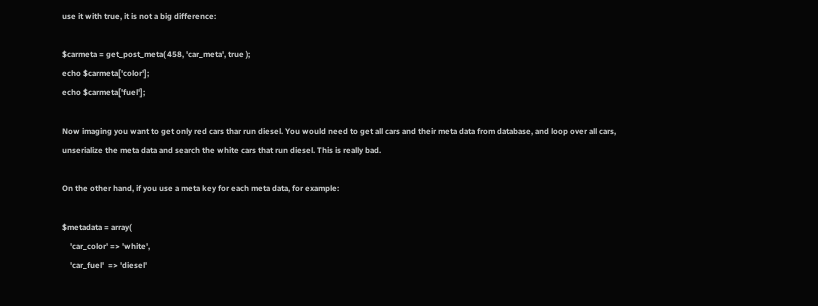use it with true, it is not a big difference:

$carmeta = get_post_meta( 458, 'car_meta', true );
echo $carmeta['color'];
echo $carmeta['fuel'];

Now imaging you want to get only red cars thar run diesel. You would need to get all cars and their meta data from database, and loop over all cars, unserialize the meta data and search the white cars that run diesel. This is really bad.

On the other hand, if you use a meta key for each meta data, for example:

$metadata = array(
    'car_color' => 'white',
    'car_fuel'  => 'diesel'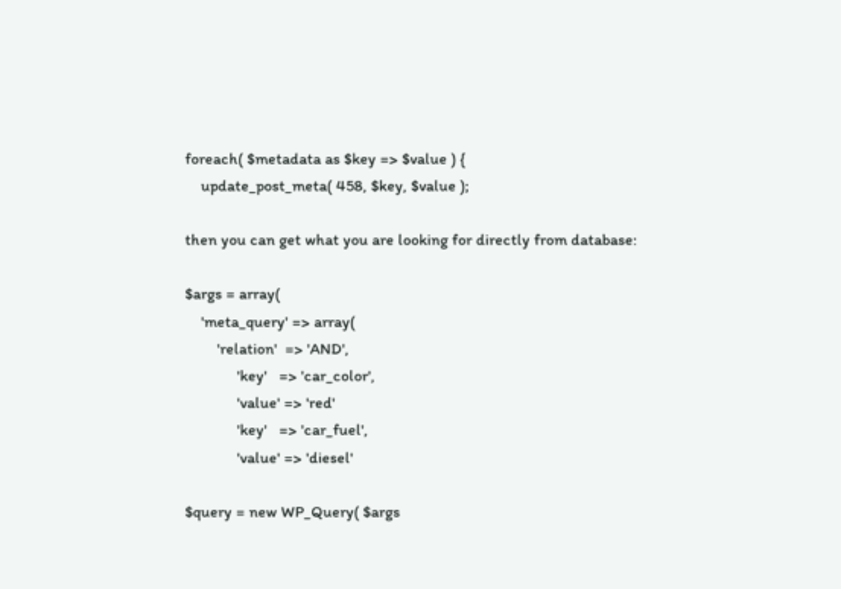foreach( $metadata as $key => $value ) {
    update_post_meta( 458, $key, $value );

then you can get what you are looking for directly from database:

$args = array(
    'meta_query' => array(
        'relation'  => 'AND',
             'key'   => 'car_color',
             'value' => 'red'
             'key'   => 'car_fuel',
             'value' => 'diesel'

$query = new WP_Query( $args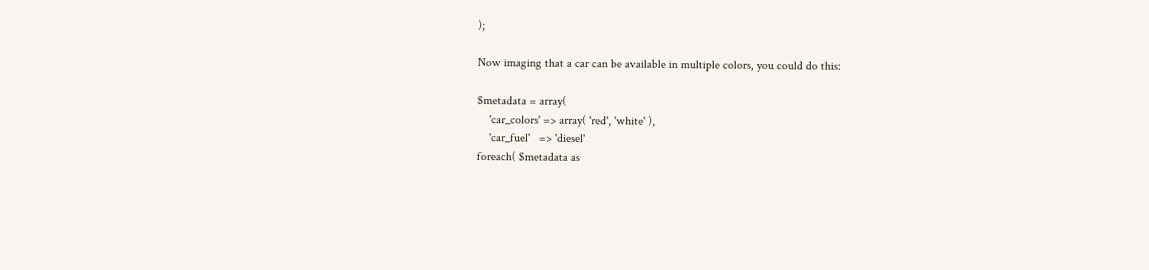);

Now imaging that a car can be available in multiple colors, you could do this:

$metadata = array(
    'car_colors' => array( 'red', 'white' ),
    'car_fuel'   => 'diesel'
foreach( $metadata as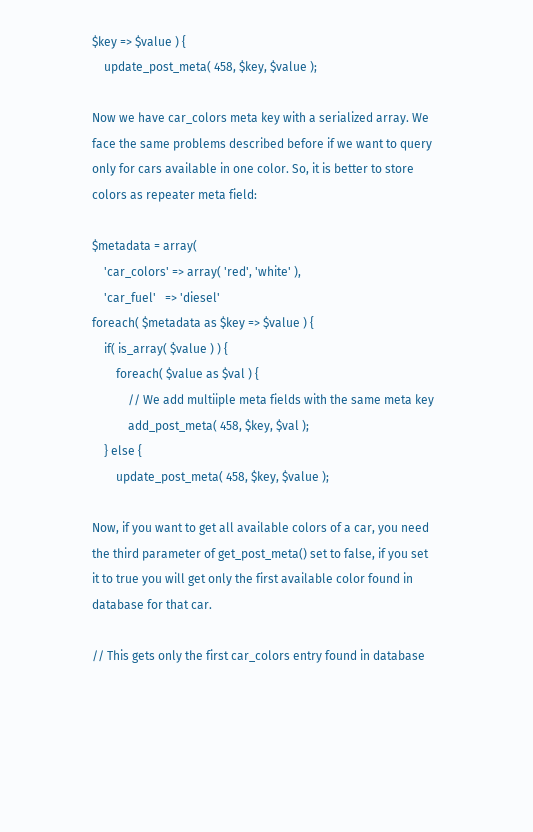$key => $value ) {
    update_post_meta( 458, $key, $value );

Now we have car_colors meta key with a serialized array. We face the same problems described before if we want to query only for cars available in one color. So, it is better to store colors as repeater meta field:

$metadata = array(
    'car_colors' => array( 'red', 'white' ),
    'car_fuel'   => 'diesel'
foreach( $metadata as $key => $value ) {
    if( is_array( $value ) ) {
        foreach( $value as $val ) {
            // We add multiiple meta fields with the same meta key
            add_post_meta( 458, $key, $val );
    } else {
        update_post_meta( 458, $key, $value );

Now, if you want to get all available colors of a car, you need the third parameter of get_post_meta() set to false, if you set it to true you will get only the first available color found in database for that car.

// This gets only the first car_colors entry found in database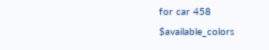for car 458
$available_colors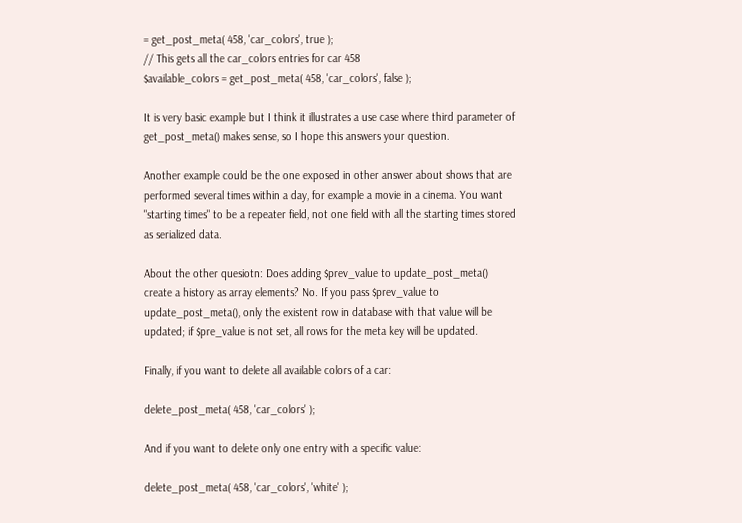= get_post_meta( 458, 'car_colors', true );
// This gets all the car_colors entries for car 458
$available_colors = get_post_meta( 458, 'car_colors', false );

It is very basic example but I think it illustrates a use case where third parameter of get_post_meta() makes sense, so I hope this answers your question.

Another example could be the one exposed in other answer about shows that are performed several times within a day, for example a movie in a cinema. You want "starting times" to be a repeater field, not one field with all the starting times stored as serialized data.

About the other quesiotn: Does adding $prev_value to update_post_meta() create a history as array elements? No. If you pass $prev_value to update_post_meta(), only the existent row in database with that value will be updated; if $pre_value is not set, all rows for the meta key will be updated.

Finally, if you want to delete all available colors of a car:

delete_post_meta( 458, 'car_colors' );

And if you want to delete only one entry with a specific value:

delete_post_meta( 458, 'car_colors', 'white' );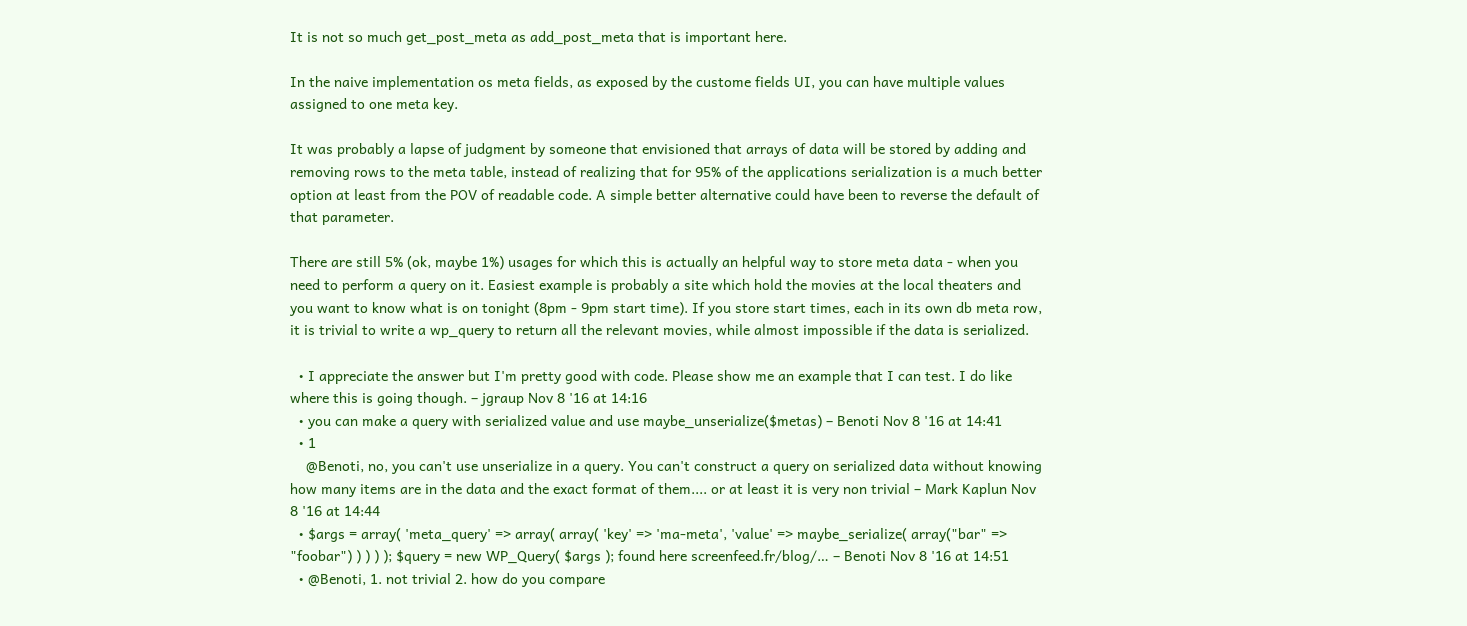It is not so much get_post_meta as add_post_meta that is important here.

In the naive implementation os meta fields, as exposed by the custome fields UI, you can have multiple values assigned to one meta key.

It was probably a lapse of judgment by someone that envisioned that arrays of data will be stored by adding and removing rows to the meta table, instead of realizing that for 95% of the applications serialization is a much better option at least from the POV of readable code. A simple better alternative could have been to reverse the default of that parameter.

There are still 5% (ok, maybe 1%) usages for which this is actually an helpful way to store meta data - when you need to perform a query on it. Easiest example is probably a site which hold the movies at the local theaters and you want to know what is on tonight (8pm - 9pm start time). If you store start times, each in its own db meta row, it is trivial to write a wp_query to return all the relevant movies, while almost impossible if the data is serialized.

  • I appreciate the answer but I'm pretty good with code. Please show me an example that I can test. I do like where this is going though. – jgraup Nov 8 '16 at 14:16
  • you can make a query with serialized value and use maybe_unserialize($metas) – Benoti Nov 8 '16 at 14:41
  • 1
    @Benoti, no, you can't use unserialize in a query. You can't construct a query on serialized data without knowing how many items are in the data and the exact format of them.... or at least it is very non trivial – Mark Kaplun Nov 8 '16 at 14:44
  • $args = array( 'meta_query' => array( array( 'key' => 'ma-meta', 'value' => maybe_serialize( array("bar" => "foobar") ) ) ) ); $query = new WP_Query( $args ); found here screenfeed.fr/blog/… – Benoti Nov 8 '16 at 14:51
  • @Benoti, 1. not trivial 2. how do you compare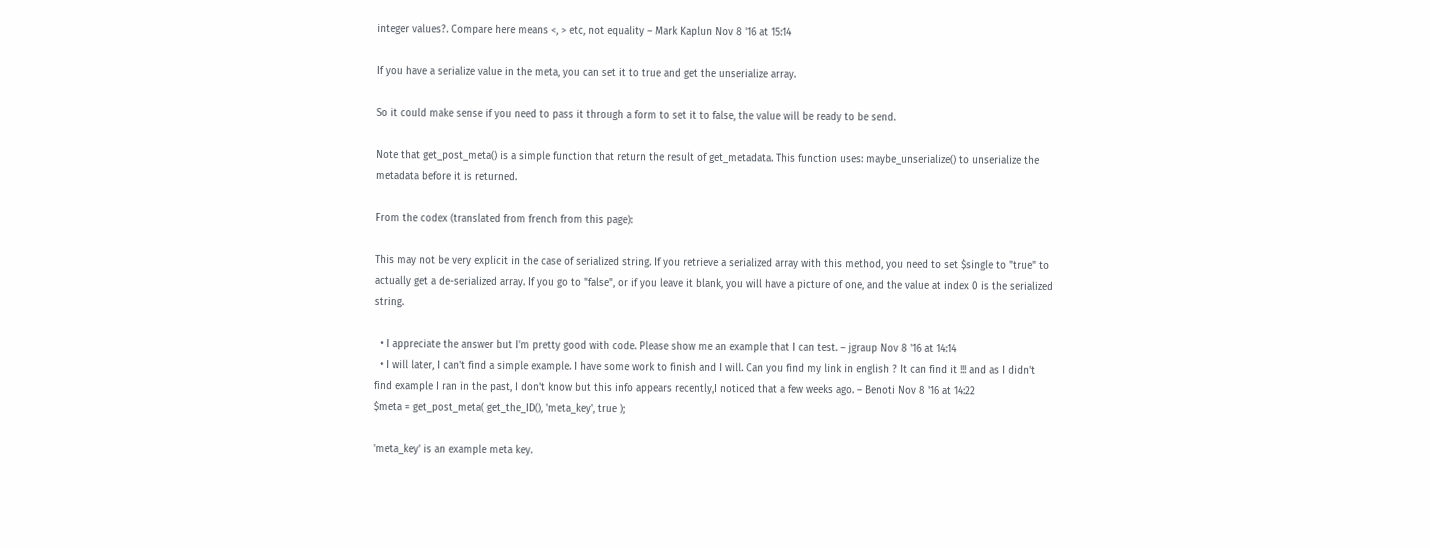integer values?. Compare here means <, > etc, not equality – Mark Kaplun Nov 8 '16 at 15:14

If you have a serialize value in the meta, you can set it to true and get the unserialize array.

So it could make sense if you need to pass it through a form to set it to false, the value will be ready to be send.

Note that get_post_meta() is a simple function that return the result of get_metadata. This function uses: maybe_unserialize() to unserialize the metadata before it is returned.

From the codex (translated from french from this page):

This may not be very explicit in the case of serialized string. If you retrieve a serialized array with this method, you need to set $single to "true" to actually get a de-serialized array. If you go to "false", or if you leave it blank, you will have a picture of one, and the value at index 0 is the serialized string.

  • I appreciate the answer but I'm pretty good with code. Please show me an example that I can test. – jgraup Nov 8 '16 at 14:14
  • I will later, I can't find a simple example. I have some work to finish and I will. Can you find my link in english ? It can find it !!! and as I didn't find example I ran in the past, I don't know but this info appears recently,I noticed that a few weeks ago. – Benoti Nov 8 '16 at 14:22
$meta = get_post_meta( get_the_ID(), 'meta_key', true );

'meta_key' is an example meta key.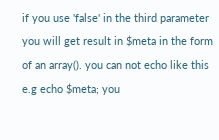if you use 'false' in the third parameter you will get result in $meta in the form of an array(). you can not echo like this e.g echo $meta; you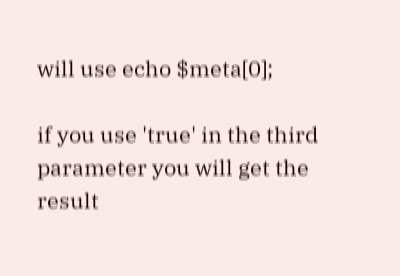will use echo $meta[0];

if you use 'true' in the third parameter you will get the result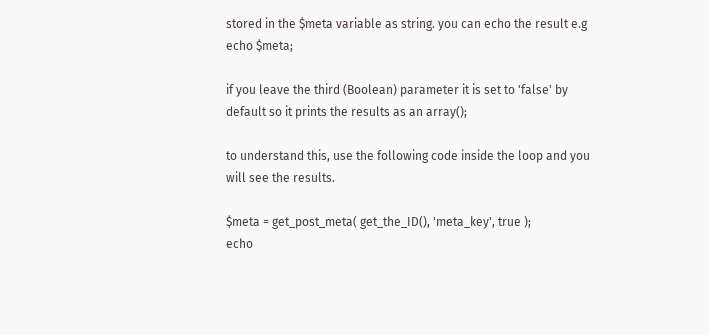stored in the $meta variable as string. you can echo the result e.g echo $meta;

if you leave the third (Boolean) parameter it is set to 'false' by default so it prints the results as an array();

to understand this, use the following code inside the loop and you will see the results.

$meta = get_post_meta( get_the_ID(), 'meta_key', true );
echo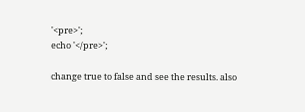'<pre>';
echo '</pre>';

change true to false and see the results. also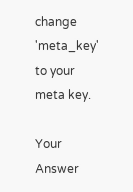change 'meta_key' to your meta key.

Your Answer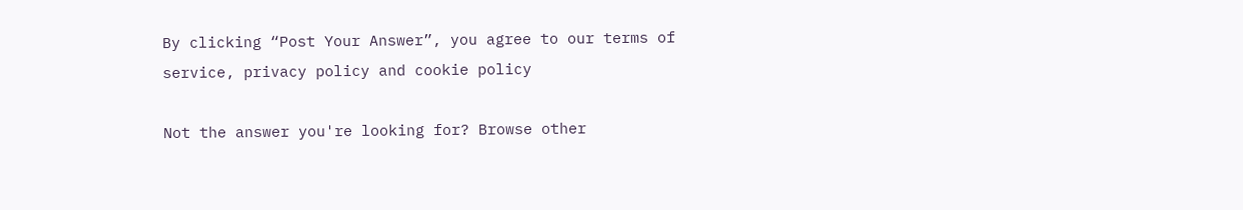By clicking “Post Your Answer”, you agree to our terms of service, privacy policy and cookie policy

Not the answer you're looking for? Browse other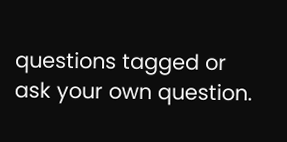questions tagged or ask your own question.